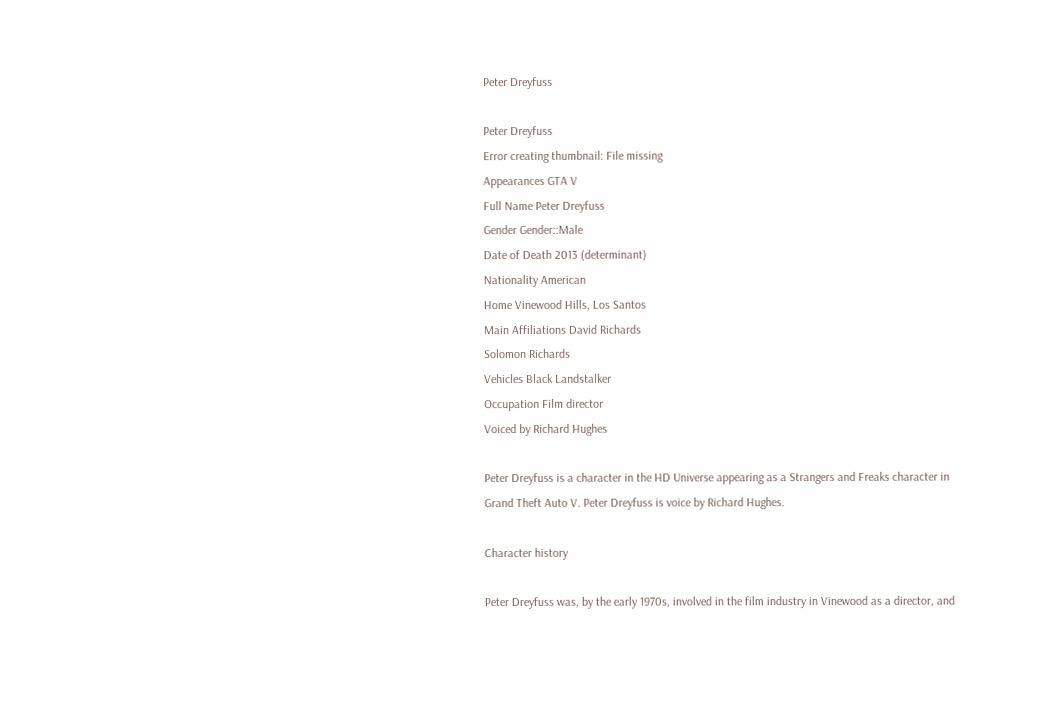Peter Dreyfuss

Peter Dreyfuss
Error creating thumbnail: File missing
Appearances GTA V
Full Name Peter Dreyfuss
Gender Gender::Male
Date of Death 2013 (determinant)
Nationality American
Home Vinewood Hills, Los Santos
Main Affiliations David Richards
Solomon Richards
Vehicles Black Landstalker
Occupation Film director
Voiced by Richard Hughes

Peter Dreyfuss is a character in the HD Universe appearing as a Strangers and Freaks character in Grand Theft Auto V. Peter Dreyfuss is voice by Richard Hughes.

Character history

Peter Dreyfuss was, by the early 1970s, involved in the film industry in Vinewood as a director, and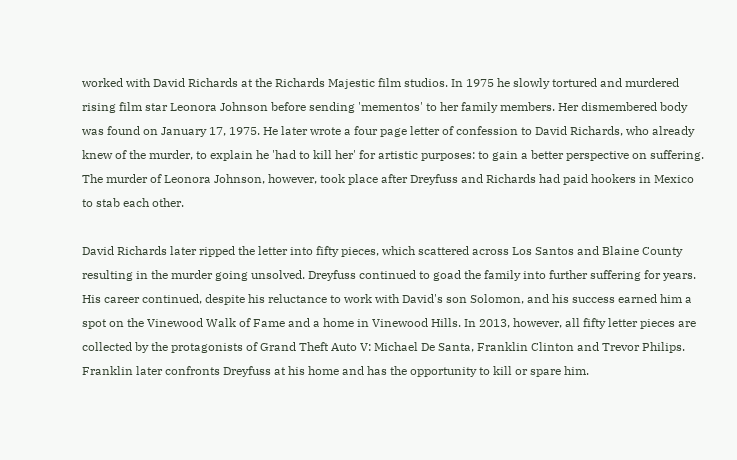worked with David Richards at the Richards Majestic film studios. In 1975 he slowly tortured and murdered rising film star Leonora Johnson before sending 'mementos' to her family members. Her dismembered body was found on January 17, 1975. He later wrote a four page letter of confession to David Richards, who already knew of the murder, to explain he 'had to kill her' for artistic purposes: to gain a better perspective on suffering. The murder of Leonora Johnson, however, took place after Dreyfuss and Richards had paid hookers in Mexico to stab each other.

David Richards later ripped the letter into fifty pieces, which scattered across Los Santos and Blaine County resulting in the murder going unsolved. Dreyfuss continued to goad the family into further suffering for years. His career continued, despite his reluctance to work with David's son Solomon, and his success earned him a spot on the Vinewood Walk of Fame and a home in Vinewood Hills. In 2013, however, all fifty letter pieces are collected by the protagonists of Grand Theft Auto V: Michael De Santa, Franklin Clinton and Trevor Philips. Franklin later confronts Dreyfuss at his home and has the opportunity to kill or spare him.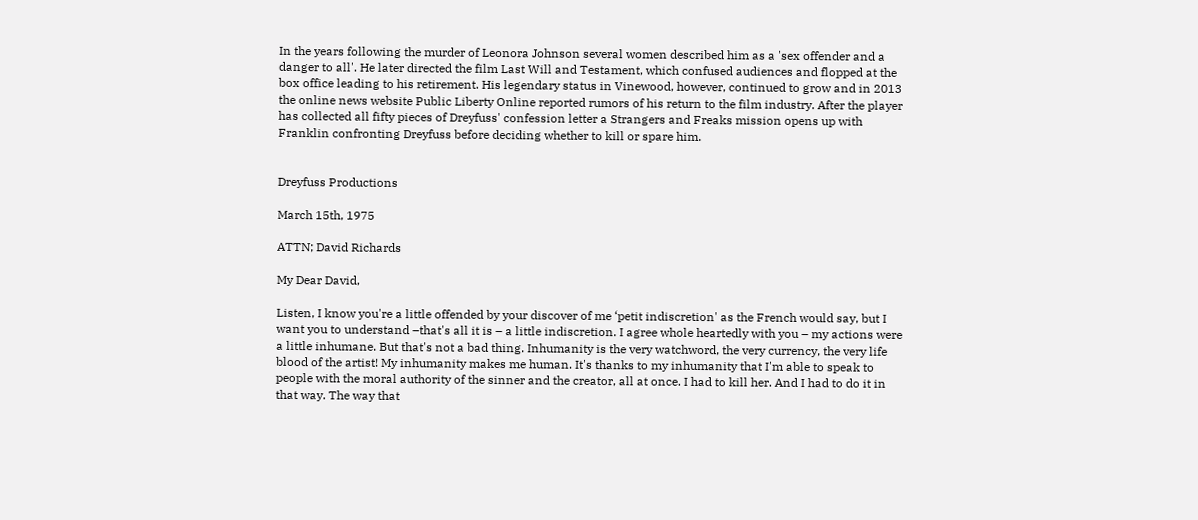In the years following the murder of Leonora Johnson several women described him as a 'sex offender and a danger to all'. He later directed the film Last Will and Testament, which confused audiences and flopped at the box office leading to his retirement. His legendary status in Vinewood, however, continued to grow and in 2013 the online news website Public Liberty Online reported rumors of his return to the film industry. After the player has collected all fifty pieces of Dreyfuss' confession letter a Strangers and Freaks mission opens up with Franklin confronting Dreyfuss before deciding whether to kill or spare him.


Dreyfuss Productions

March 15th, 1975

ATTN; David Richards

My Dear David,

Listen, I know you're a little offended by your discover of me ‘petit indiscretion' as the French would say, but I want you to understand –that's all it is – a little indiscretion. I agree whole heartedly with you – my actions were a little inhumane. But that's not a bad thing. Inhumanity is the very watchword, the very currency, the very life blood of the artist! My inhumanity makes me human. It's thanks to my inhumanity that I'm able to speak to people with the moral authority of the sinner and the creator, all at once. I had to kill her. And I had to do it in that way. The way that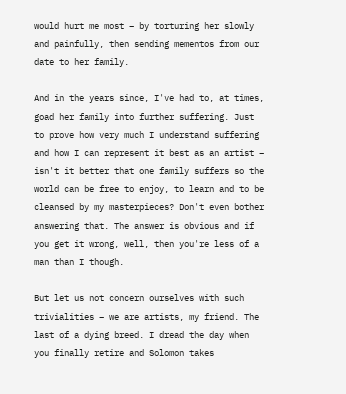would hurt me most – by torturing her slowly and painfully, then sending mementos from our date to her family.

And in the years since, I've had to, at times, goad her family into further suffering. Just to prove how very much I understand suffering and how I can represent it best as an artist – isn't it better that one family suffers so the world can be free to enjoy, to learn and to be cleansed by my masterpieces? Don't even bother answering that. The answer is obvious and if you get it wrong, well, then you're less of a man than I though.

But let us not concern ourselves with such trivialities – we are artists, my friend. The last of a dying breed. I dread the day when you finally retire and Solomon takes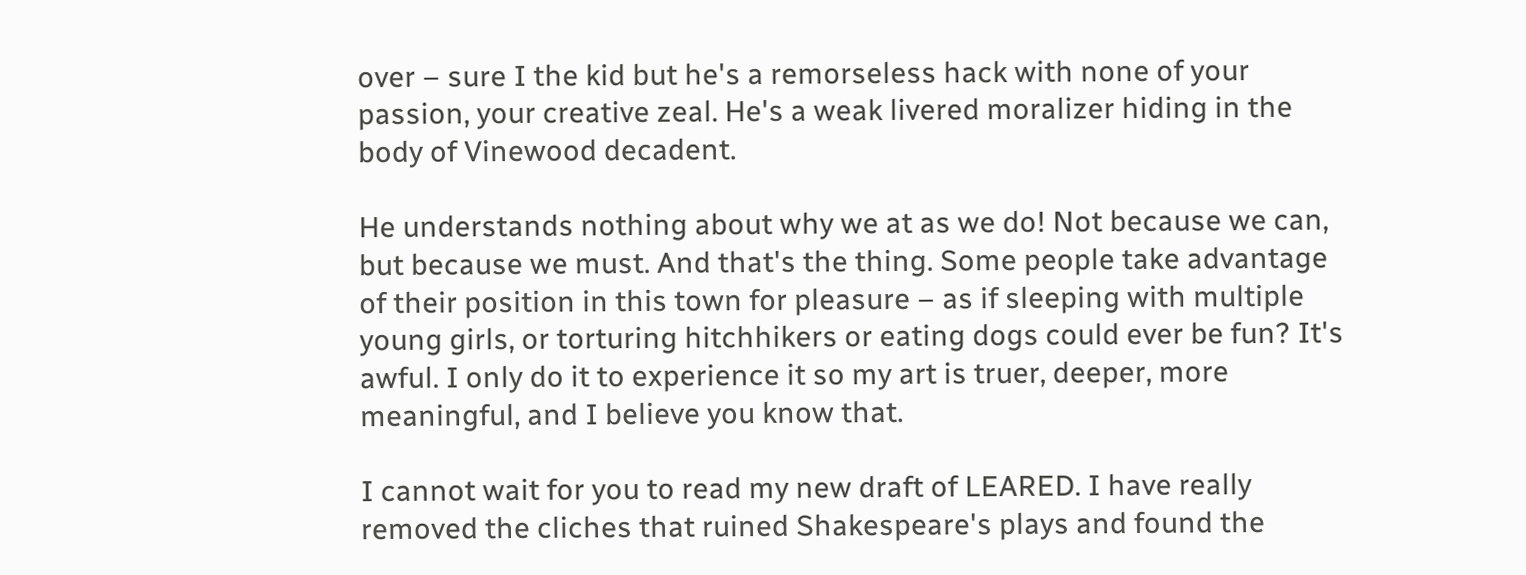over – sure I the kid but he's a remorseless hack with none of your passion, your creative zeal. He's a weak livered moralizer hiding in the body of Vinewood decadent.

He understands nothing about why we at as we do! Not because we can, but because we must. And that's the thing. Some people take advantage of their position in this town for pleasure – as if sleeping with multiple young girls, or torturing hitchhikers or eating dogs could ever be fun? It's awful. I only do it to experience it so my art is truer, deeper, more meaningful, and I believe you know that.

I cannot wait for you to read my new draft of LEARED. I have really removed the cliches that ruined Shakespeare's plays and found the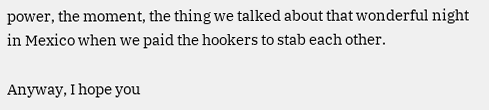power, the moment, the thing we talked about that wonderful night in Mexico when we paid the hookers to stab each other.

Anyway, I hope you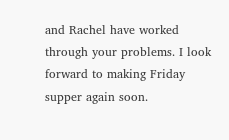and Rachel have worked through your problems. I look forward to making Friday supper again soon.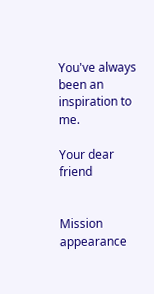You've always been an inspiration to me.

Your dear friend


Mission appearance